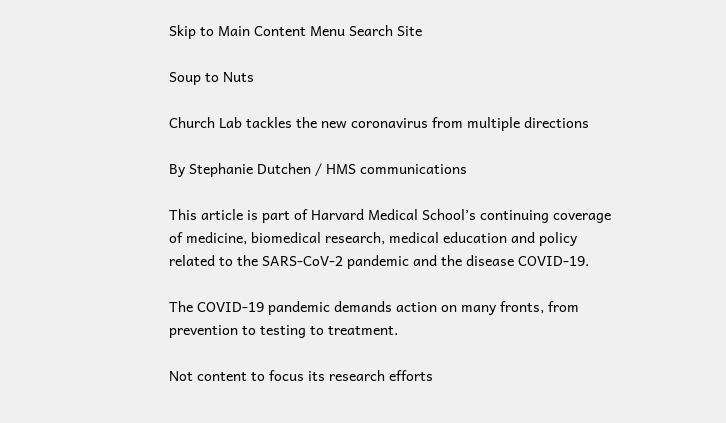Skip to Main Content Menu Search Site

Soup to Nuts

Church Lab tackles the new coronavirus from multiple directions

By Stephanie Dutchen / HMS communications

This article is part of Harvard Medical School’s continuing coverage of medicine, biomedical research, medical education and policy related to the SARS-CoV-2 pandemic and the disease COVID-19.

The COVID-19 pandemic demands action on many fronts, from prevention to testing to treatment.

Not content to focus its research efforts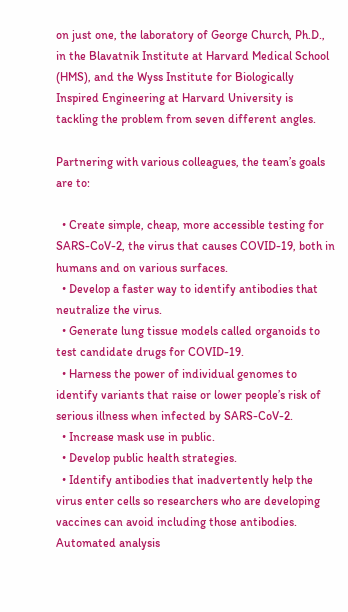on just one, the laboratory of George Church, Ph.D., in the Blavatnik Institute at Harvard Medical School (HMS), and the Wyss Institute for Biologically Inspired Engineering at Harvard University is tackling the problem from seven different angles.

Partnering with various colleagues, the team’s goals are to:

  • Create simple, cheap, more accessible testing for SARS-CoV-2, the virus that causes COVID-19, both in humans and on various surfaces.
  • Develop a faster way to identify antibodies that neutralize the virus.
  • Generate lung tissue models called organoids to test candidate drugs for COVID-19.
  • Harness the power of individual genomes to identify variants that raise or lower people’s risk of serious illness when infected by SARS-CoV-2.
  • Increase mask use in public.
  • Develop public health strategies.
  • Identify antibodies that inadvertently help the virus enter cells so researchers who are developing vaccines can avoid including those antibodies.
Automated analysis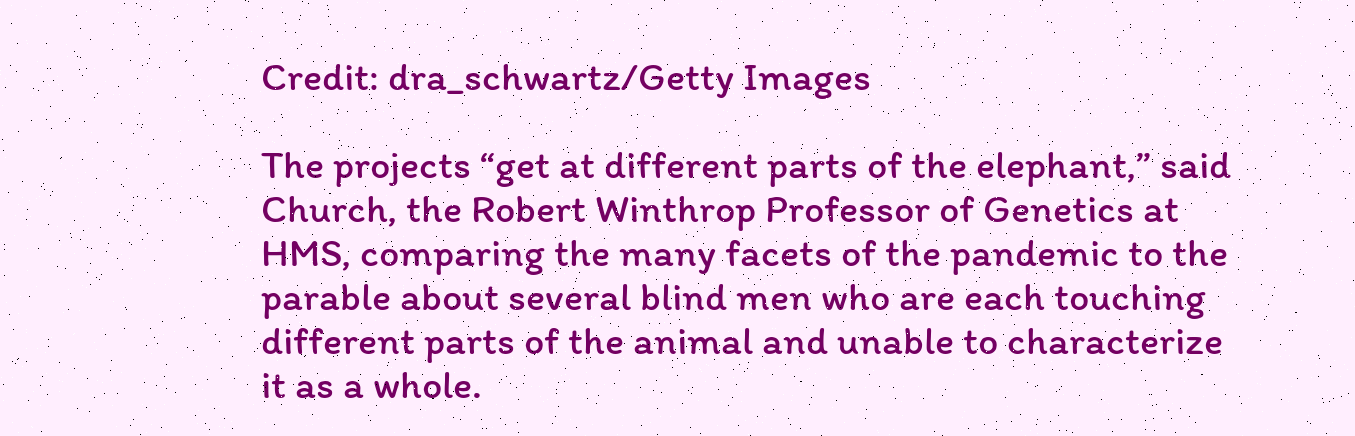Credit: dra_schwartz/Getty Images

The projects “get at different parts of the elephant,” said Church, the Robert Winthrop Professor of Genetics at HMS, comparing the many facets of the pandemic to the parable about several blind men who are each touching different parts of the animal and unable to characterize it as a whole.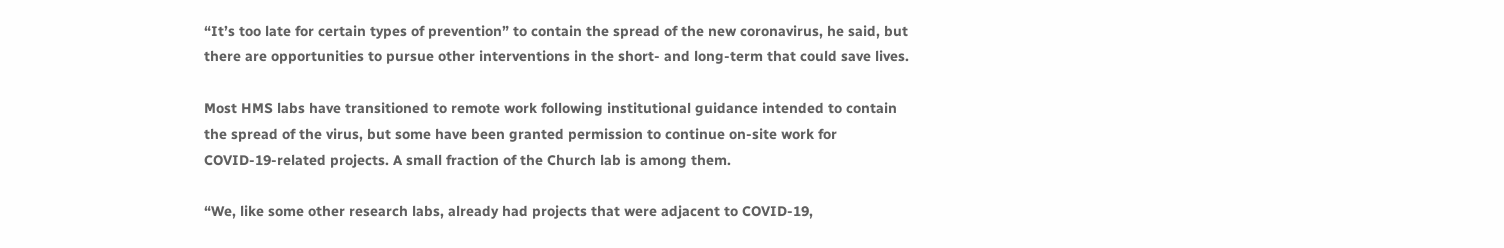“It’s too late for certain types of prevention” to contain the spread of the new coronavirus, he said, but there are opportunities to pursue other interventions in the short- and long-term that could save lives.

Most HMS labs have transitioned to remote work following institutional guidance intended to contain the spread of the virus, but some have been granted permission to continue on-site work for COVID-19-related projects. A small fraction of the Church lab is among them.

“We, like some other research labs, already had projects that were adjacent to COVID-19,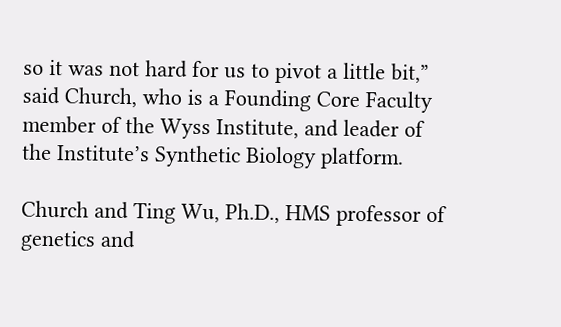so it was not hard for us to pivot a little bit,” said Church, who is a Founding Core Faculty member of the Wyss Institute, and leader of the Institute’s Synthetic Biology platform.

Church and Ting Wu, Ph.D., HMS professor of genetics and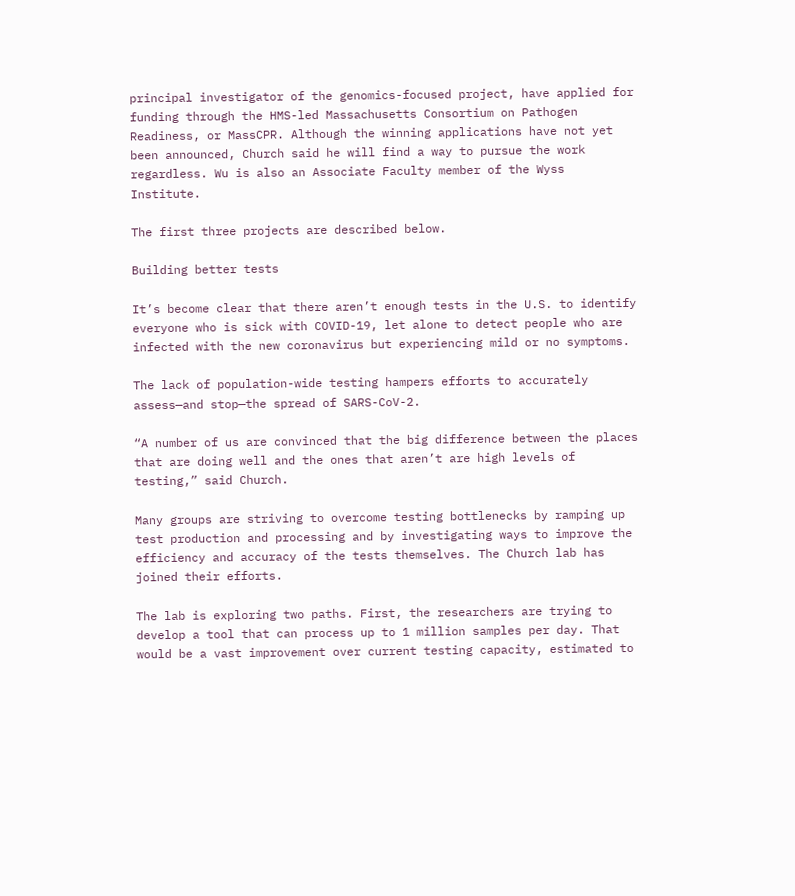principal investigator of the genomics-focused project, have applied for funding through the HMS-led Massachusetts Consortium on Pathogen Readiness, or MassCPR. Although the winning applications have not yet been announced, Church said he will find a way to pursue the work regardless. Wu is also an Associate Faculty member of the Wyss Institute.

The first three projects are described below.

Building better tests

It’s become clear that there aren’t enough tests in the U.S. to identify everyone who is sick with COVID-19, let alone to detect people who are infected with the new coronavirus but experiencing mild or no symptoms.

The lack of population-wide testing hampers efforts to accurately assess—and stop—the spread of SARS-CoV-2.

“A number of us are convinced that the big difference between the places that are doing well and the ones that aren’t are high levels of testing,” said Church.

Many groups are striving to overcome testing bottlenecks by ramping up test production and processing and by investigating ways to improve the efficiency and accuracy of the tests themselves. The Church lab has joined their efforts.

The lab is exploring two paths. First, the researchers are trying to develop a tool that can process up to 1 million samples per day. That would be a vast improvement over current testing capacity, estimated to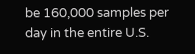be 160,000 samples per day in the entire U.S.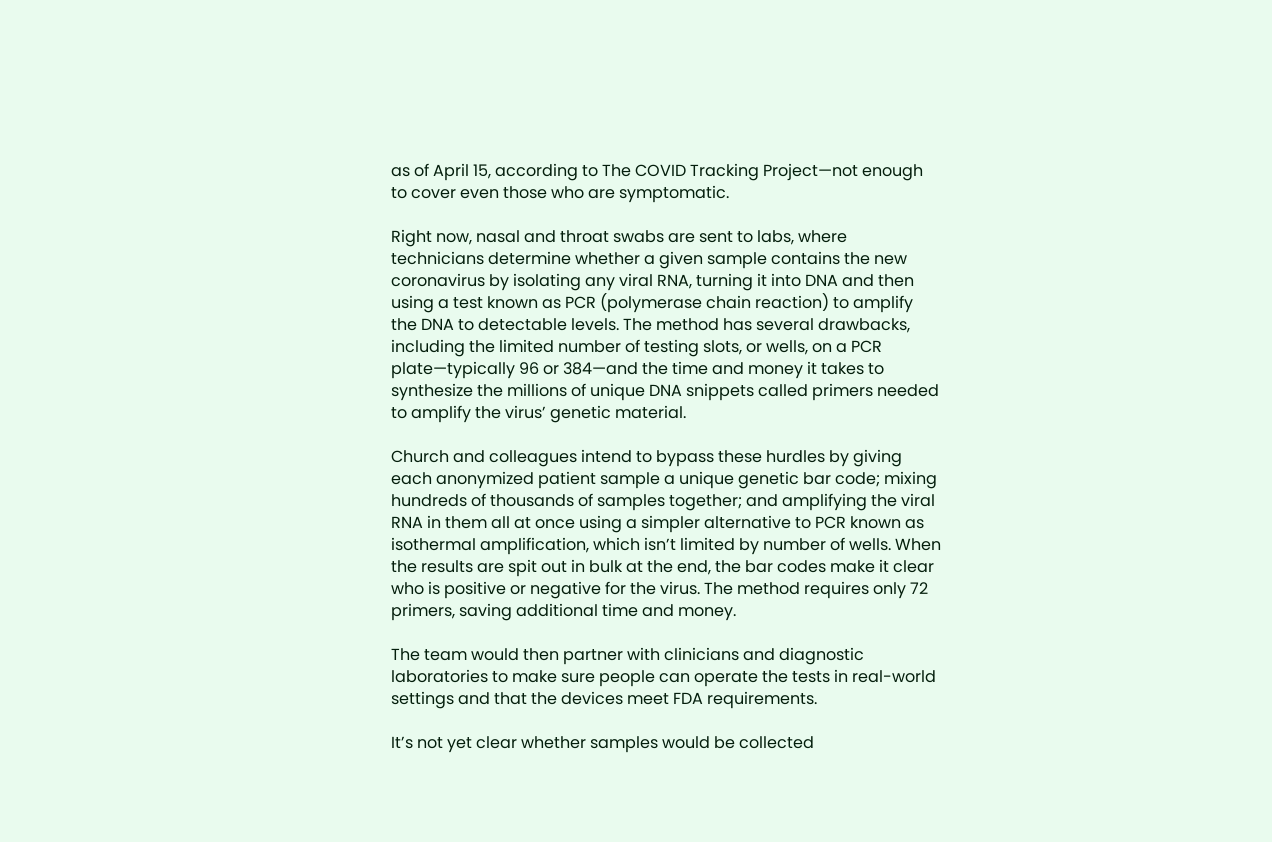as of April 15, according to The COVID Tracking Project—not enough to cover even those who are symptomatic.

Right now, nasal and throat swabs are sent to labs, where technicians determine whether a given sample contains the new coronavirus by isolating any viral RNA, turning it into DNA and then using a test known as PCR (polymerase chain reaction) to amplify the DNA to detectable levels. The method has several drawbacks, including the limited number of testing slots, or wells, on a PCR plate—typically 96 or 384—and the time and money it takes to synthesize the millions of unique DNA snippets called primers needed to amplify the virus’ genetic material.

Church and colleagues intend to bypass these hurdles by giving each anonymized patient sample a unique genetic bar code; mixing hundreds of thousands of samples together; and amplifying the viral RNA in them all at once using a simpler alternative to PCR known as isothermal amplification, which isn’t limited by number of wells. When the results are spit out in bulk at the end, the bar codes make it clear who is positive or negative for the virus. The method requires only 72 primers, saving additional time and money.

The team would then partner with clinicians and diagnostic laboratories to make sure people can operate the tests in real-world settings and that the devices meet FDA requirements.

It’s not yet clear whether samples would be collected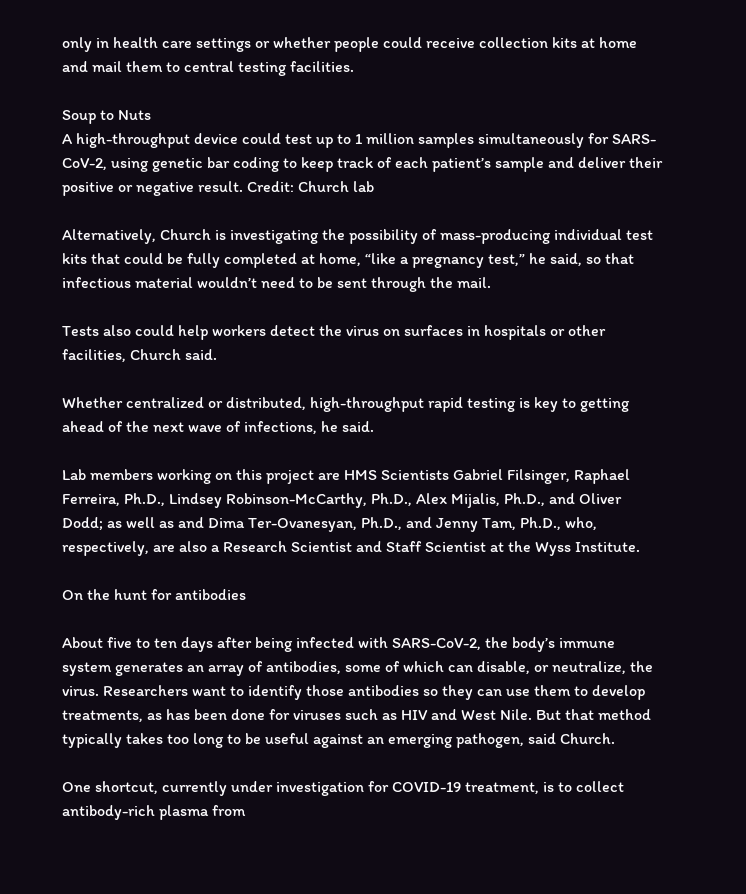only in health care settings or whether people could receive collection kits at home and mail them to central testing facilities.

Soup to Nuts
A high-throughput device could test up to 1 million samples simultaneously for SARS-CoV-2, using genetic bar coding to keep track of each patient’s sample and deliver their positive or negative result. Credit: Church lab

Alternatively, Church is investigating the possibility of mass-producing individual test kits that could be fully completed at home, “like a pregnancy test,” he said, so that infectious material wouldn’t need to be sent through the mail.

Tests also could help workers detect the virus on surfaces in hospitals or other facilities, Church said.

Whether centralized or distributed, high-throughput rapid testing is key to getting ahead of the next wave of infections, he said.

Lab members working on this project are HMS Scientists Gabriel Filsinger, Raphael Ferreira, Ph.D., Lindsey Robinson-McCarthy, Ph.D., Alex Mijalis, Ph.D., and Oliver Dodd; as well as and Dima Ter-Ovanesyan, Ph.D., and Jenny Tam, Ph.D., who, respectively, are also a Research Scientist and Staff Scientist at the Wyss Institute.

On the hunt for antibodies

About five to ten days after being infected with SARS-CoV-2, the body’s immune system generates an array of antibodies, some of which can disable, or neutralize, the virus. Researchers want to identify those antibodies so they can use them to develop treatments, as has been done for viruses such as HIV and West Nile. But that method typically takes too long to be useful against an emerging pathogen, said Church.

One shortcut, currently under investigation for COVID-19 treatment, is to collect antibody-rich plasma from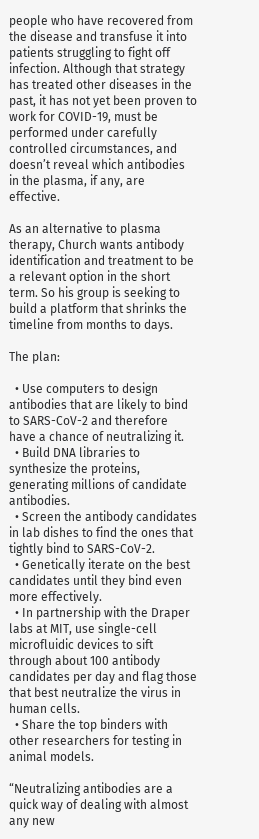people who have recovered from the disease and transfuse it into patients struggling to fight off infection. Although that strategy has treated other diseases in the past, it has not yet been proven to work for COVID-19, must be performed under carefully controlled circumstances, and doesn’t reveal which antibodies in the plasma, if any, are effective.

As an alternative to plasma therapy, Church wants antibody identification and treatment to be a relevant option in the short term. So his group is seeking to build a platform that shrinks the timeline from months to days.

The plan:

  • Use computers to design antibodies that are likely to bind to SARS-CoV-2 and therefore have a chance of neutralizing it.
  • Build DNA libraries to synthesize the proteins, generating millions of candidate antibodies.
  • Screen the antibody candidates in lab dishes to find the ones that tightly bind to SARS-CoV-2.
  • Genetically iterate on the best candidates until they bind even more effectively.
  • In partnership with the Draper labs at MIT, use single-cell microfluidic devices to sift through about 100 antibody candidates per day and flag those that best neutralize the virus in human cells.
  • Share the top binders with other researchers for testing in animal models.

“Neutralizing antibodies are a quick way of dealing with almost any new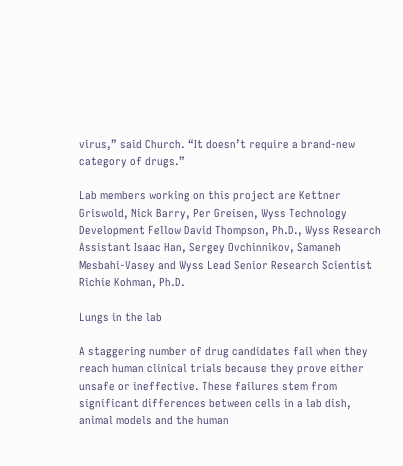virus,” said Church. “It doesn’t require a brand-new category of drugs.”

Lab members working on this project are Kettner Griswold, Nick Barry, Per Greisen, Wyss Technology Development Fellow David Thompson, Ph.D., Wyss Research Assistant Isaac Han, Sergey Ovchinnikov, Samaneh Mesbahi-Vasey and Wyss Lead Senior Research Scientist Richie Kohman, Ph.D.

Lungs in the lab

A staggering number of drug candidates fail when they reach human clinical trials because they prove either unsafe or ineffective. These failures stem from significant differences between cells in a lab dish, animal models and the human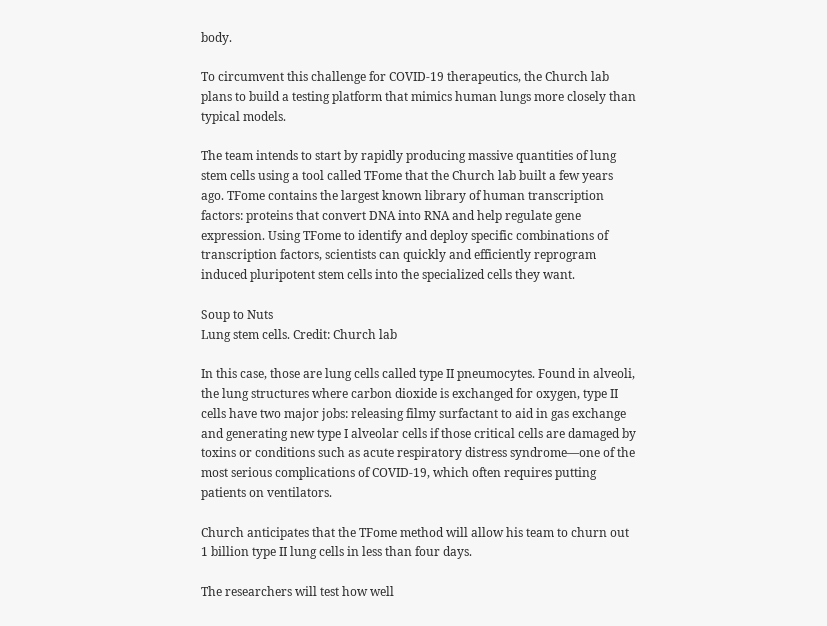body.

To circumvent this challenge for COVID-19 therapeutics, the Church lab plans to build a testing platform that mimics human lungs more closely than typical models.

The team intends to start by rapidly producing massive quantities of lung stem cells using a tool called TFome that the Church lab built a few years ago. TFome contains the largest known library of human transcription factors: proteins that convert DNA into RNA and help regulate gene expression. Using TFome to identify and deploy specific combinations of transcription factors, scientists can quickly and efficiently reprogram induced pluripotent stem cells into the specialized cells they want.

Soup to Nuts
Lung stem cells. Credit: Church lab

In this case, those are lung cells called type II pneumocytes. Found in alveoli, the lung structures where carbon dioxide is exchanged for oxygen, type II cells have two major jobs: releasing filmy surfactant to aid in gas exchange and generating new type I alveolar cells if those critical cells are damaged by toxins or conditions such as acute respiratory distress syndrome—one of the most serious complications of COVID-19, which often requires putting patients on ventilators.

Church anticipates that the TFome method will allow his team to churn out 1 billion type II lung cells in less than four days.

The researchers will test how well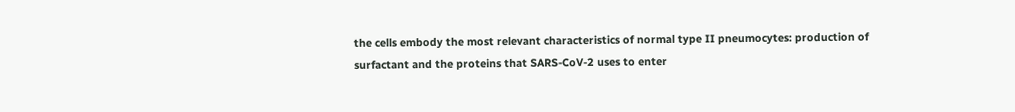the cells embody the most relevant characteristics of normal type II pneumocytes: production of surfactant and the proteins that SARS-CoV-2 uses to enter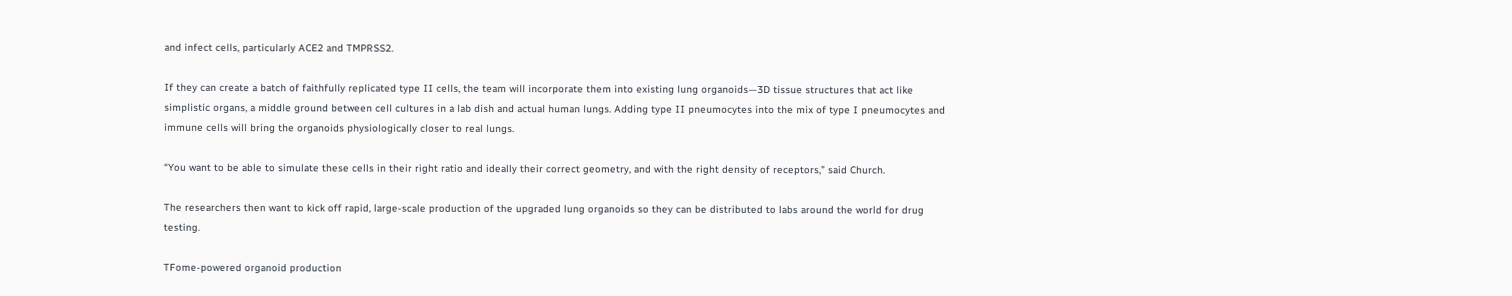and infect cells, particularly ACE2 and TMPRSS2.

If they can create a batch of faithfully replicated type II cells, the team will incorporate them into existing lung organoids—3D tissue structures that act like simplistic organs, a middle ground between cell cultures in a lab dish and actual human lungs. Adding type II pneumocytes into the mix of type I pneumocytes and immune cells will bring the organoids physiologically closer to real lungs.

“You want to be able to simulate these cells in their right ratio and ideally their correct geometry, and with the right density of receptors,” said Church.

The researchers then want to kick off rapid, large-scale production of the upgraded lung organoids so they can be distributed to labs around the world for drug testing.

TFome-powered organoid production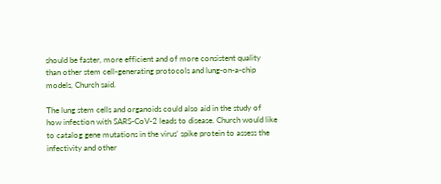should be faster, more efficient and of more consistent quality than other stem cell-generating protocols and lung-on-a-chip models, Church said.

The lung stem cells and organoids could also aid in the study of how infection with SARS-CoV-2 leads to disease. Church would like to catalog gene mutations in the virus’ spike protein to assess the infectivity and other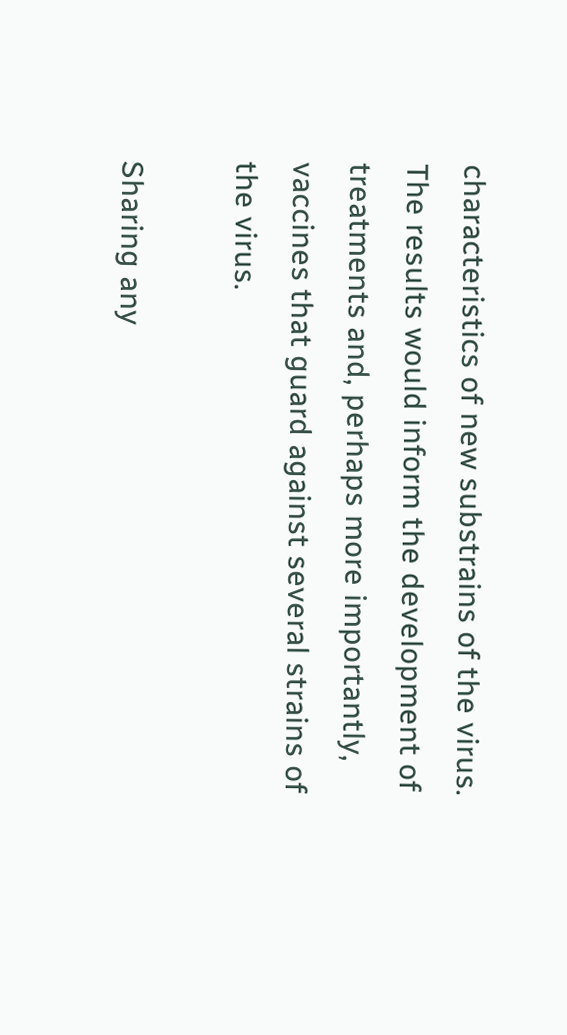characteristics of new substrains of the virus. The results would inform the development of treatments and, perhaps more importantly, vaccines that guard against several strains of the virus.

Sharing any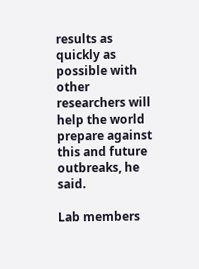results as quickly as possible with other researchers will help the world prepare against this and future outbreaks, he said.

Lab members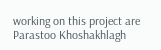working on this project are Parastoo Khoshakhlagh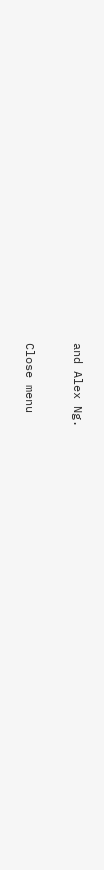and Alex Ng.

Close menu